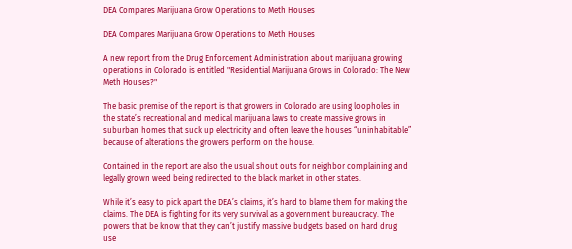DEA Compares Marijuana Grow Operations to Meth Houses

DEA Compares Marijuana Grow Operations to Meth Houses

A new report from the Drug Enforcement Administration about marijuana growing operations in Colorado is entitled "Residential Marijuana Grows in Colorado: The New Meth Houses?"

The basic premise of the report is that growers in Colorado are using loopholes in the state’s recreational and medical marijuana laws to create massive grows in suburban homes that suck up electricity and often leave the houses “uninhabitable” because of alterations the growers perform on the house.

Contained in the report are also the usual shout outs for neighbor complaining and legally grown weed being redirected to the black market in other states.

While it’s easy to pick apart the DEA’s claims, it’s hard to blame them for making the claims. The DEA is fighting for its very survival as a government bureaucracy. The powers that be know that they can’t justify massive budgets based on hard drug use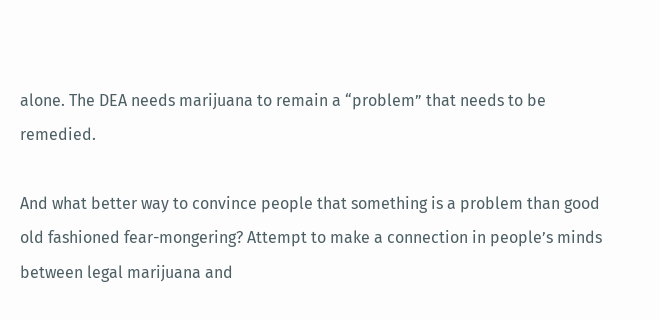alone. The DEA needs marijuana to remain a “problem” that needs to be remedied.

And what better way to convince people that something is a problem than good old fashioned fear-mongering? Attempt to make a connection in people’s minds between legal marijuana and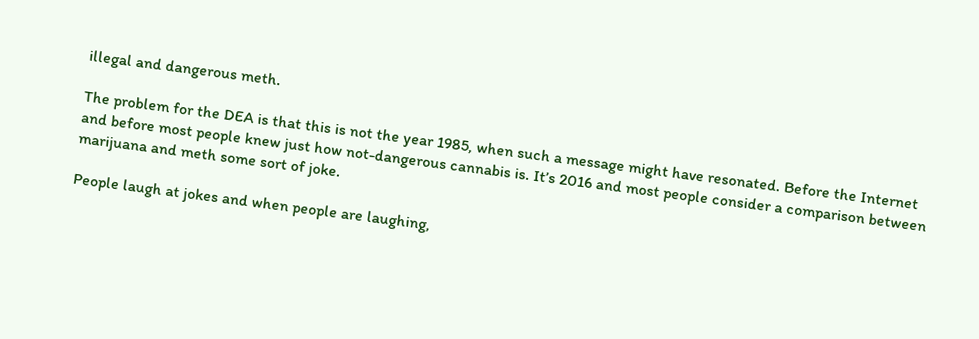illegal and dangerous meth.

The problem for the DEA is that this is not the year 1985, when such a message might have resonated. Before the Internet and before most people knew just how not-dangerous cannabis is. It’s 2016 and most people consider a comparison between marijuana and meth some sort of joke.

People laugh at jokes and when people are laughing,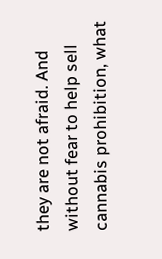they are not afraid. And without fear to help sell cannabis prohibition, what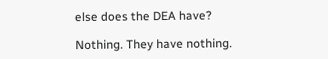else does the DEA have?

Nothing. They have nothing.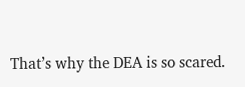That’s why the DEA is so scared.